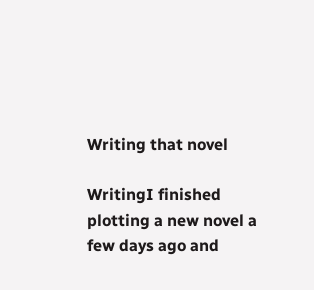Writing that novel

WritingI finished plotting a new novel a few days ago and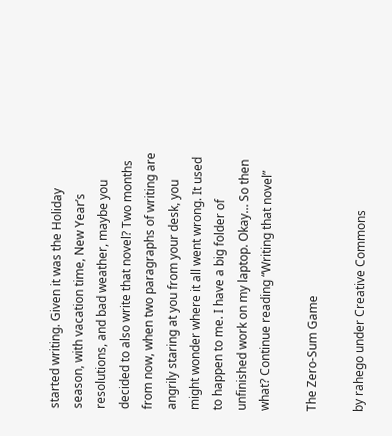started writing. Given it was the Holiday season, with vacation time, New Year’s resolutions, and bad weather, maybe you decided to also write that novel? Two months from now, when two paragraphs of writing are angrily staring at you from your desk, you might wonder where it all went wrong. It used to happen to me. I have a big folder of unfinished work on my laptop. Okay… So then what? Continue reading “Writing that novel”

The Zero-Sum Game

by rahego under Creative Commons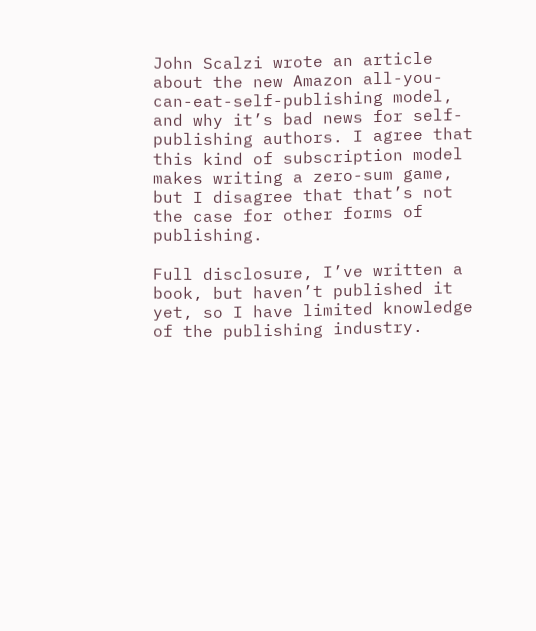John Scalzi wrote an article about the new Amazon all-you-can-eat-self-publishing model, and why it’s bad news for self-publishing authors. I agree that this kind of subscription model makes writing a zero-sum game, but I disagree that that’s not the case for other forms of publishing.

Full disclosure, I’ve written a book, but haven’t published it yet, so I have limited knowledge of the publishing industry.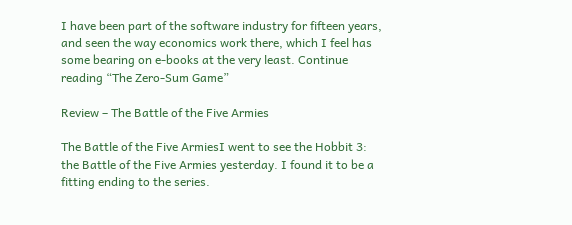I have been part of the software industry for fifteen years, and seen the way economics work there, which I feel has some bearing on e-books at the very least. Continue reading “The Zero-Sum Game”

Review – The Battle of the Five Armies

The Battle of the Five ArmiesI went to see the Hobbit 3: the Battle of the Five Armies yesterday. I found it to be a fitting ending to the series.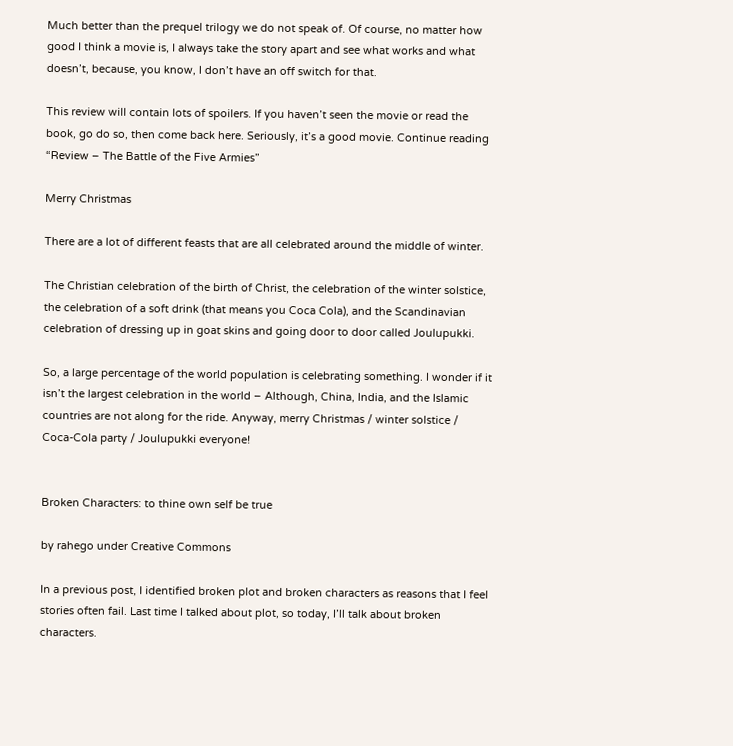Much better than the prequel trilogy we do not speak of. Of course, no matter how good I think a movie is, I always take the story apart and see what works and what doesn’t, because, you know, I don’t have an off switch for that.

This review will contain lots of spoilers. If you haven’t seen the movie or read the book, go do so, then come back here. Seriously, it’s a good movie. Continue reading “Review – The Battle of the Five Armies”

Merry Christmas

There are a lot of different feasts that are all celebrated around the middle of winter.

The Christian celebration of the birth of Christ, the celebration of the winter solstice, the celebration of a soft drink (that means you Coca Cola), and the Scandinavian celebration of dressing up in goat skins and going door to door called Joulupukki.

So, a large percentage of the world population is celebrating something. I wonder if it isn’t the largest celebration in the world – Although, China, India, and the Islamic countries are not along for the ride. Anyway, merry Christmas / winter solstice / Coca-Cola party / Joulupukki everyone!


Broken Characters: to thine own self be true

by rahego under Creative Commons

In a previous post, I identified broken plot and broken characters as reasons that I feel stories often fail. Last time I talked about plot, so today, I’ll talk about broken characters.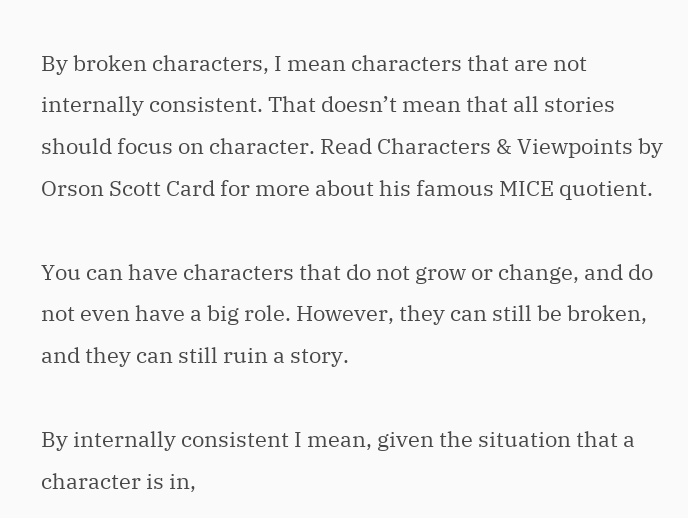By broken characters, I mean characters that are not internally consistent. That doesn’t mean that all stories should focus on character. Read Characters & Viewpoints by Orson Scott Card for more about his famous MICE quotient.

You can have characters that do not grow or change, and do not even have a big role. However, they can still be broken, and they can still ruin a story.

By internally consistent I mean, given the situation that a character is in,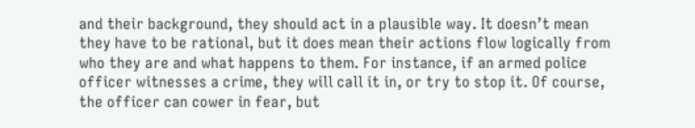and their background, they should act in a plausible way. It doesn’t mean they have to be rational, but it does mean their actions flow logically from who they are and what happens to them. For instance, if an armed police officer witnesses a crime, they will call it in, or try to stop it. Of course, the officer can cower in fear, but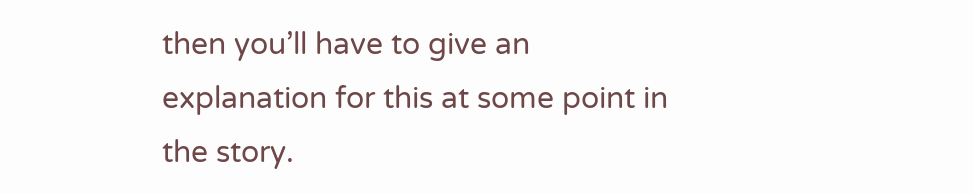then you’ll have to give an explanation for this at some point in the story.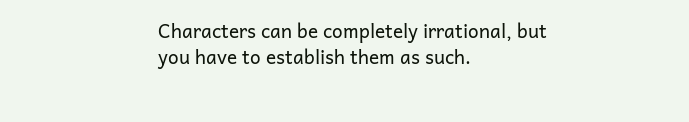Characters can be completely irrational, but you have to establish them as such.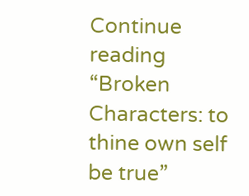Continue reading “Broken Characters: to thine own self be true”